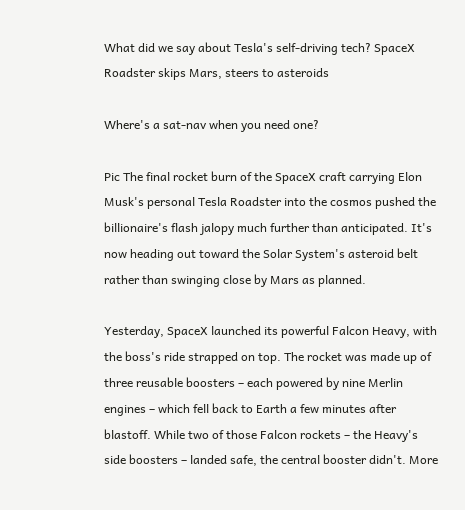What did we say about Tesla's self-driving tech? SpaceX Roadster skips Mars, steers to asteroids

Where's a sat-nav when you need one?

Pic The final rocket burn of the SpaceX craft carrying Elon Musk's personal Tesla Roadster into the cosmos pushed the billionaire's flash jalopy much further than anticipated. It's now heading out toward the Solar System's asteroid belt rather than swinging close by Mars as planned.

Yesterday, SpaceX launched its powerful Falcon Heavy, with the boss's ride strapped on top. The rocket was made up of three reusable boosters – each powered by nine Merlin engines – which fell back to Earth a few minutes after blastoff. While two of those Falcon rockets – the Heavy's side boosters – landed safe, the central booster didn't. More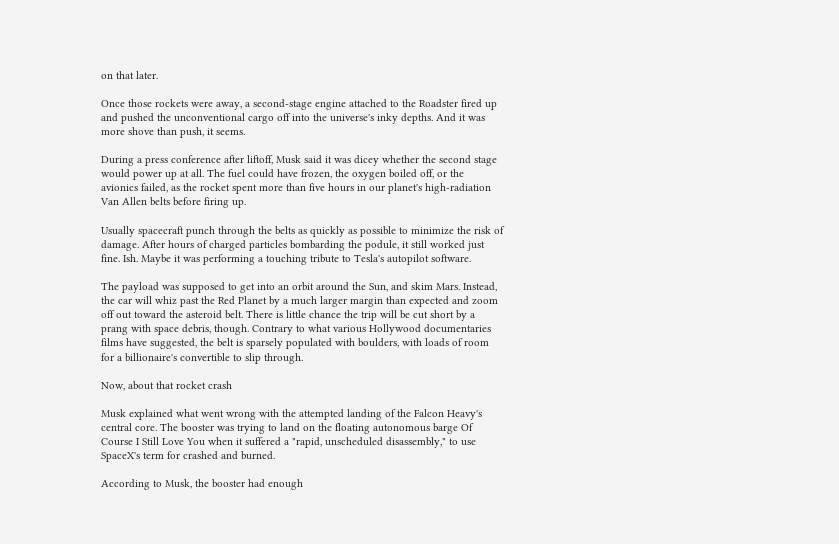on that later.

Once those rockets were away, a second-stage engine attached to the Roadster fired up and pushed the unconventional cargo off into the universe's inky depths. And it was more shove than push, it seems.

During a press conference after liftoff, Musk said it was dicey whether the second stage would power up at all. The fuel could have frozen, the oxygen boiled off, or the avionics failed, as the rocket spent more than five hours in our planet's high-radiation Van Allen belts before firing up.

Usually spacecraft punch through the belts as quickly as possible to minimize the risk of damage. After hours of charged particles bombarding the podule, it still worked just fine. Ish. Maybe it was performing a touching tribute to Tesla's autopilot software.

The payload was supposed to get into an orbit around the Sun, and skim Mars. Instead, the car will whiz past the Red Planet by a much larger margin than expected and zoom off out toward the asteroid belt. There is little chance the trip will be cut short by a prang with space debris, though. Contrary to what various Hollywood documentaries films have suggested, the belt is sparsely populated with boulders, with loads of room for a billionaire's convertible to slip through.

Now, about that rocket crash

Musk explained what went wrong with the attempted landing of the Falcon Heavy's central core. The booster was trying to land on the floating autonomous barge Of Course I Still Love You when it suffered a "rapid, unscheduled disassembly," to use SpaceX's term for crashed and burned.

According to Musk, the booster had enough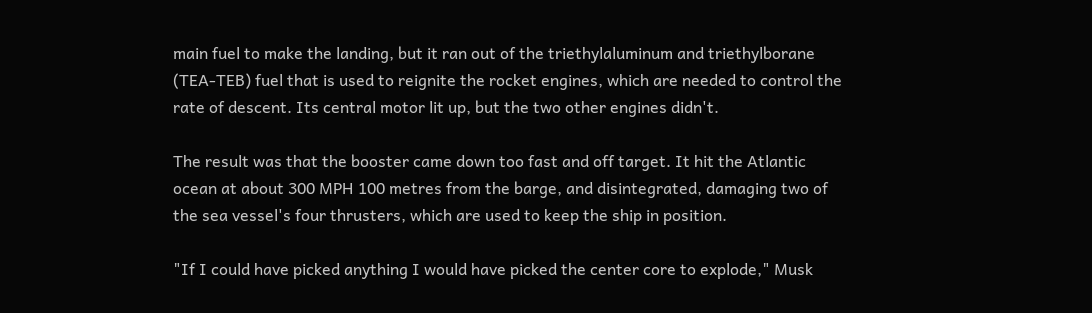main fuel to make the landing, but it ran out of the triethylaluminum and triethylborane (TEA-TEB) fuel that is used to reignite the rocket engines, which are needed to control the rate of descent. Its central motor lit up, but the two other engines didn't.

The result was that the booster came down too fast and off target. It hit the Atlantic ocean at about 300 MPH 100 metres from the barge, and disintegrated, damaging two of the sea vessel's four thrusters, which are used to keep the ship in position.

"If I could have picked anything I would have picked the center core to explode," Musk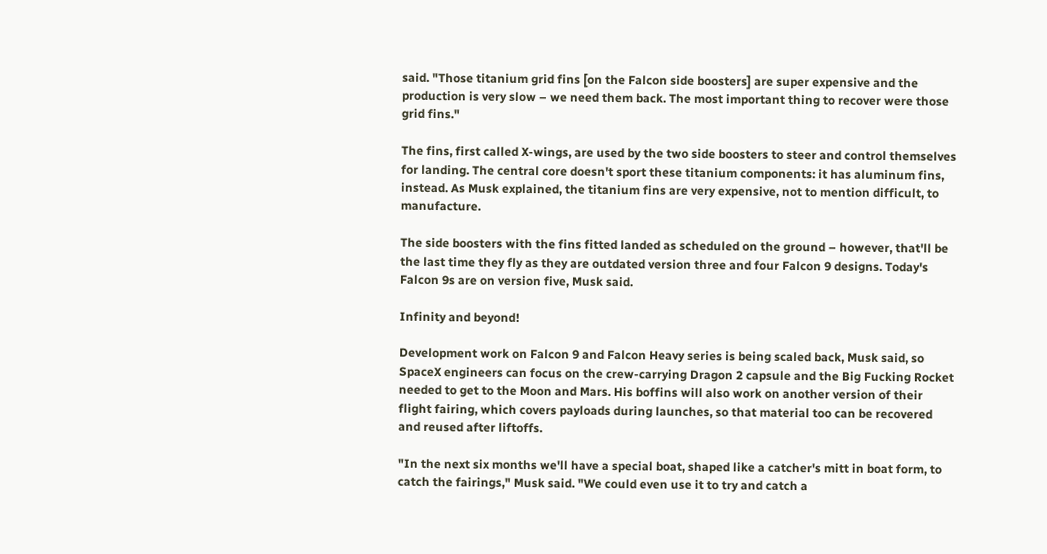said. "Those titanium grid fins [on the Falcon side boosters] are super expensive and the production is very slow – we need them back. The most important thing to recover were those grid fins."

The fins, first called X-wings, are used by the two side boosters to steer and control themselves for landing. The central core doesn't sport these titanium components: it has aluminum fins, instead. As Musk explained, the titanium fins are very expensive, not to mention difficult, to manufacture.

The side boosters with the fins fitted landed as scheduled on the ground – however, that'll be the last time they fly as they are outdated version three and four Falcon 9 designs. Today's Falcon 9s are on version five, Musk said.

Infinity and beyond!

Development work on Falcon 9 and Falcon Heavy series is being scaled back, Musk said, so SpaceX engineers can focus on the crew-carrying Dragon 2 capsule and the Big Fucking Rocket needed to get to the Moon and Mars. His boffins will also work on another version of their flight fairing, which covers payloads during launches, so that material too can be recovered and reused after liftoffs.

"In the next six months we'll have a special boat, shaped like a catcher's mitt in boat form, to catch the fairings," Musk said. "We could even use it to try and catch a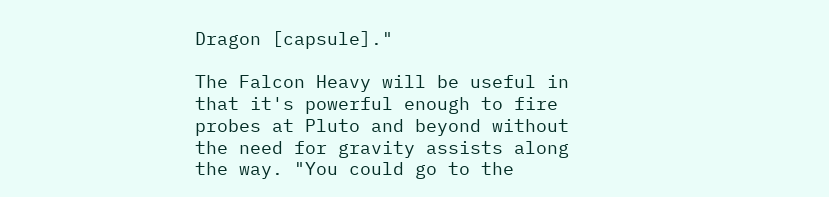Dragon [capsule]."

The Falcon Heavy will be useful in that it's powerful enough to fire probes at Pluto and beyond without the need for gravity assists along the way. "You could go to the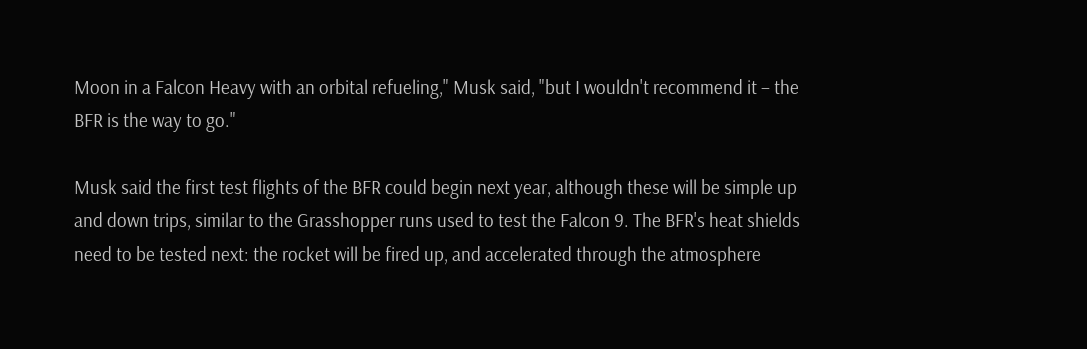Moon in a Falcon Heavy with an orbital refueling," Musk said, "but I wouldn't recommend it – the BFR is the way to go."

Musk said the first test flights of the BFR could begin next year, although these will be simple up and down trips, similar to the Grasshopper runs used to test the Falcon 9. The BFR's heat shields need to be tested next: the rocket will be fired up, and accelerated through the atmosphere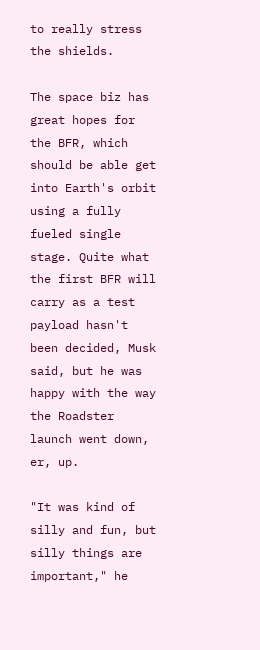to really stress the shields.

The space biz has great hopes for the BFR, which should be able get into Earth's orbit using a fully fueled single stage. Quite what the first BFR will carry as a test payload hasn't been decided, Musk said, but he was happy with the way the Roadster launch went down, er, up.

"It was kind of silly and fun, but silly things are important," he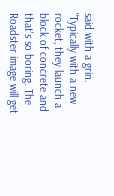said with a grin. "Typically with a new rocket, they launch a block of concrete and that's so boring. The Roadster image will get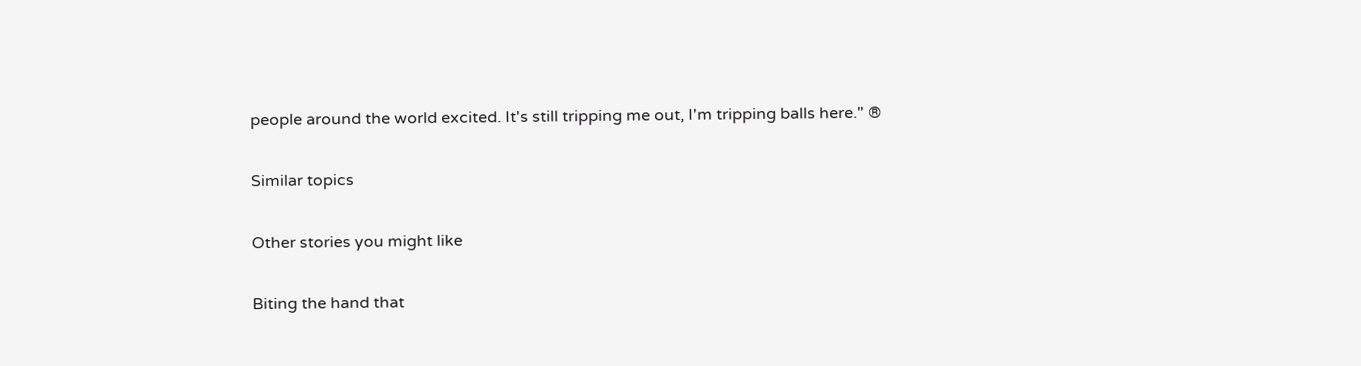people around the world excited. It's still tripping me out, I'm tripping balls here." ®

Similar topics

Other stories you might like

Biting the hand that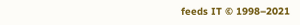feeds IT © 1998–2021